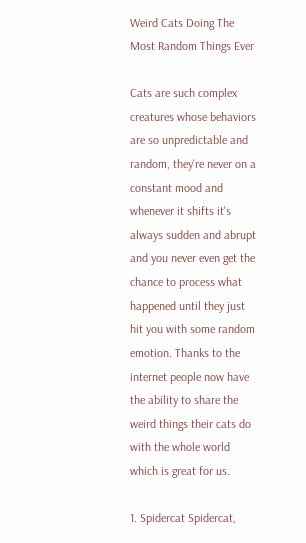Weird Cats Doing The Most Random Things Ever

Cats are such complex creatures whose behaviors are so unpredictable and random, they're never on a constant mood and whenever it shifts it's always sudden and abrupt and you never even get the chance to process what happened until they just hit you with some random emotion. Thanks to the internet people now have the ability to share the weird things their cats do with the whole world which is great for us.

1. Spidercat Spidercat,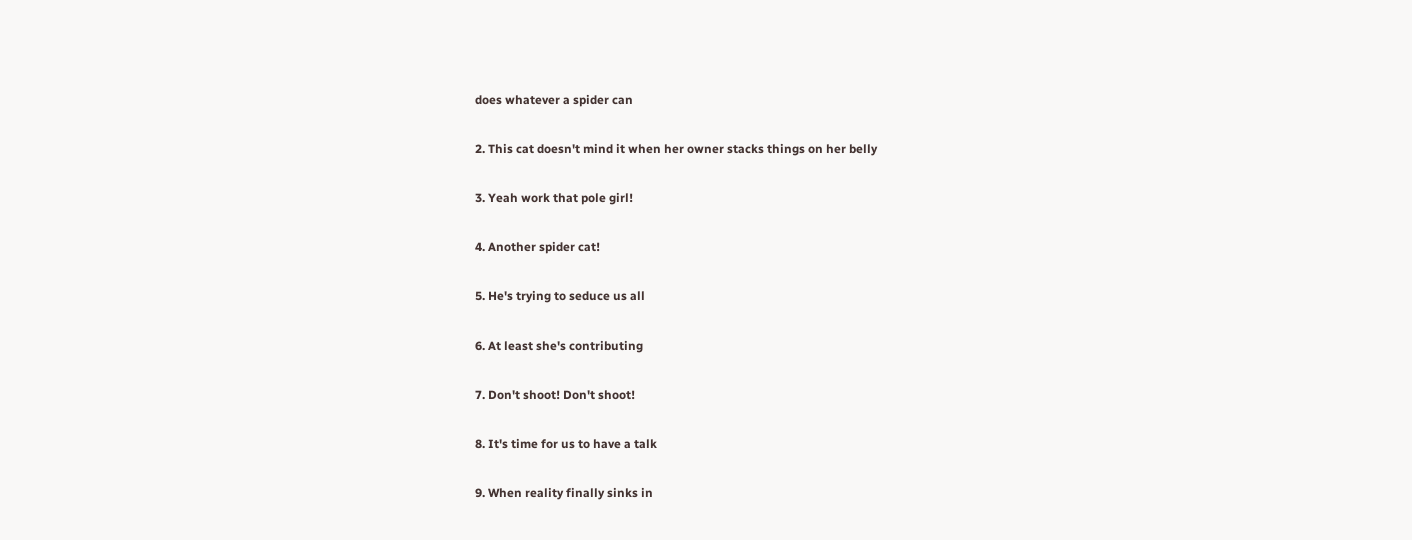does whatever a spider can

2. This cat doesn't mind it when her owner stacks things on her belly

3. Yeah work that pole girl!

4. Another spider cat!

5. He's trying to seduce us all

6. At least she's contributing

7. Don't shoot! Don't shoot!

8. It's time for us to have a talk

9. When reality finally sinks in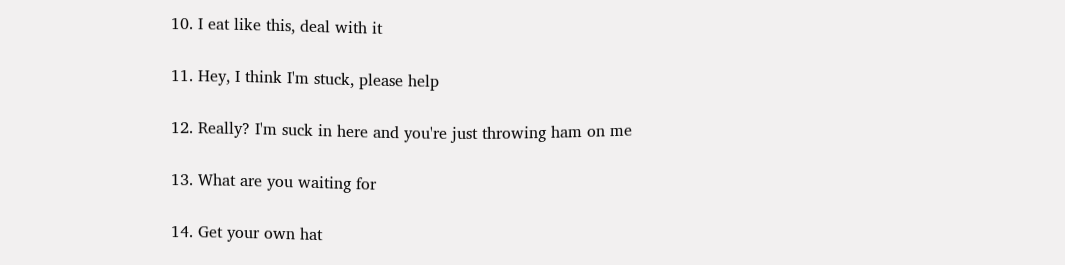10. I eat like this, deal with it

11. Hey, I think I'm stuck, please help

12. Really? I'm suck in here and you're just throwing ham on me

13. What are you waiting for

14. Get your own hat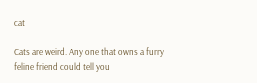cat

Cats are weird. Any one that owns a furry feline friend could tell you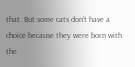that. But some cats don't have a choice because they were born with the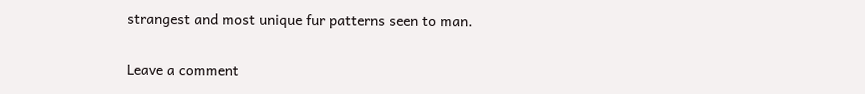strangest and most unique fur patterns seen to man.

Leave a comment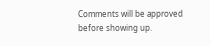Comments will be approved before showing up.